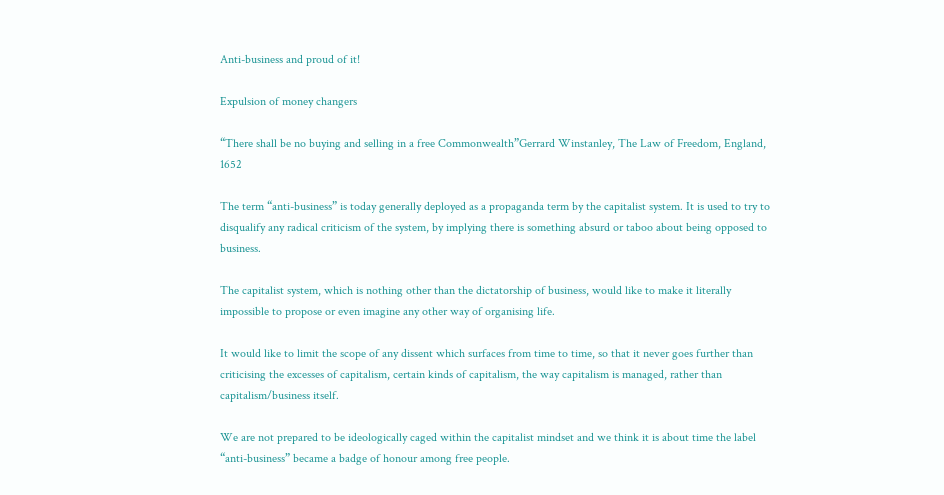Anti-business and proud of it!

Expulsion of money changers

“There shall be no buying and selling in a free Commonwealth”Gerrard Winstanley, The Law of Freedom, England, 1652

The term “anti-business” is today generally deployed as a propaganda term by the capitalist system. It is used to try to disqualify any radical criticism of the system, by implying there is something absurd or taboo about being opposed to business.

The capitalist system, which is nothing other than the dictatorship of business, would like to make it literally impossible to propose or even imagine any other way of organising life.

It would like to limit the scope of any dissent which surfaces from time to time, so that it never goes further than criticising the excesses of capitalism, certain kinds of capitalism, the way capitalism is managed, rather than capitalism/business itself.

We are not prepared to be ideologically caged within the capitalist mindset and we think it is about time the label “anti-business” became a badge of honour among free people.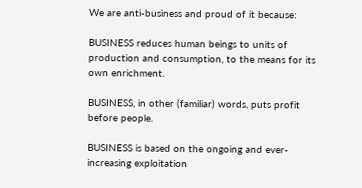We are anti-business and proud of it because:

BUSINESS reduces human beings to units of production and consumption, to the means for its own enrichment.

BUSINESS, in other (familiar) words, puts profit before people.

BUSINESS is based on the ongoing and ever-increasing exploitation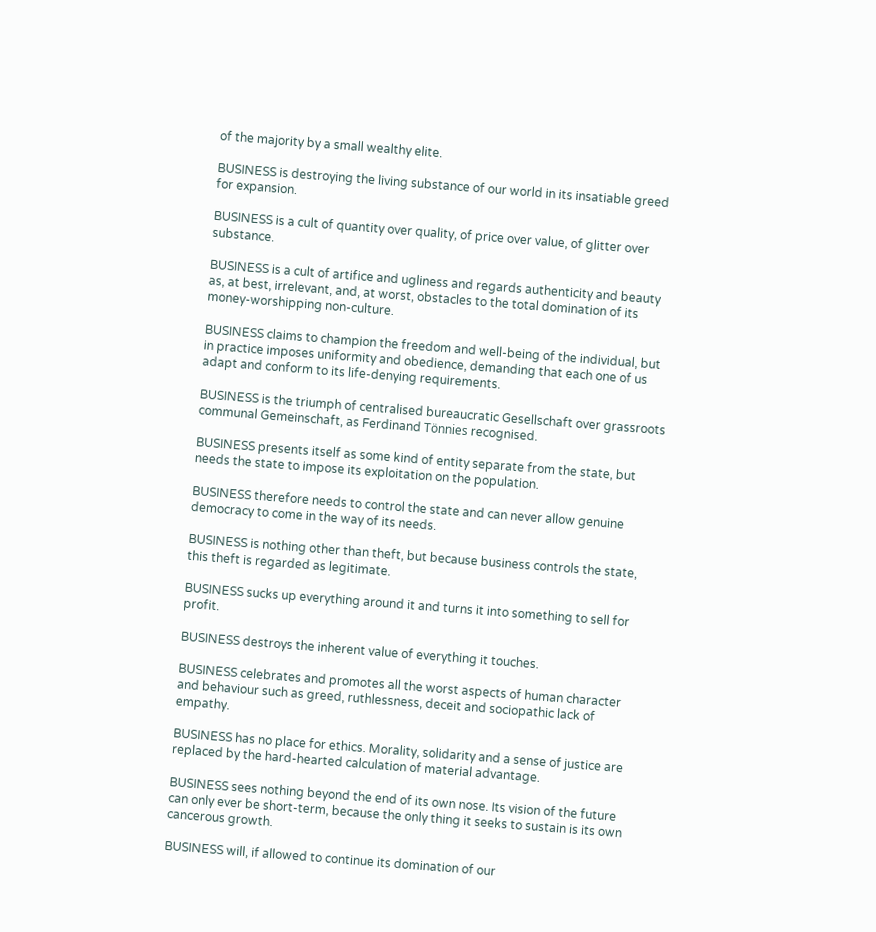of the majority by a small wealthy elite.

BUSINESS is destroying the living substance of our world in its insatiable greed for expansion.

BUSINESS is a cult of quantity over quality, of price over value, of glitter over substance.

BUSINESS is a cult of artifice and ugliness and regards authenticity and beauty as, at best, irrelevant, and, at worst, obstacles to the total domination of its money-worshipping non-culture.

BUSINESS claims to champion the freedom and well-being of the individual, but in practice imposes uniformity and obedience, demanding that each one of us adapt and conform to its life-denying requirements.

BUSINESS is the triumph of centralised bureaucratic Gesellschaft over grassroots communal Gemeinschaft, as Ferdinand Tönnies recognised.

BUSINESS presents itself as some kind of entity separate from the state, but needs the state to impose its exploitation on the population.

BUSINESS therefore needs to control the state and can never allow genuine democracy to come in the way of its needs.

BUSINESS is nothing other than theft, but because business controls the state, this theft is regarded as legitimate.

BUSINESS sucks up everything around it and turns it into something to sell for profit.

BUSINESS destroys the inherent value of everything it touches.

BUSINESS celebrates and promotes all the worst aspects of human character and behaviour such as greed, ruthlessness, deceit and sociopathic lack of empathy.

BUSINESS has no place for ethics. Morality, solidarity and a sense of justice are replaced by the hard-hearted calculation of material advantage.

BUSINESS sees nothing beyond the end of its own nose. Its vision of the future can only ever be short-term, because the only thing it seeks to sustain is its own cancerous growth.

BUSINESS will, if allowed to continue its domination of our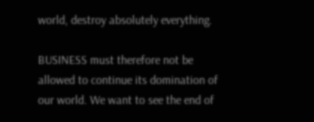world, destroy absolutely everything.

BUSINESS must therefore not be allowed to continue its domination of our world. We want to see the end of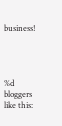business!




%d bloggers like this: